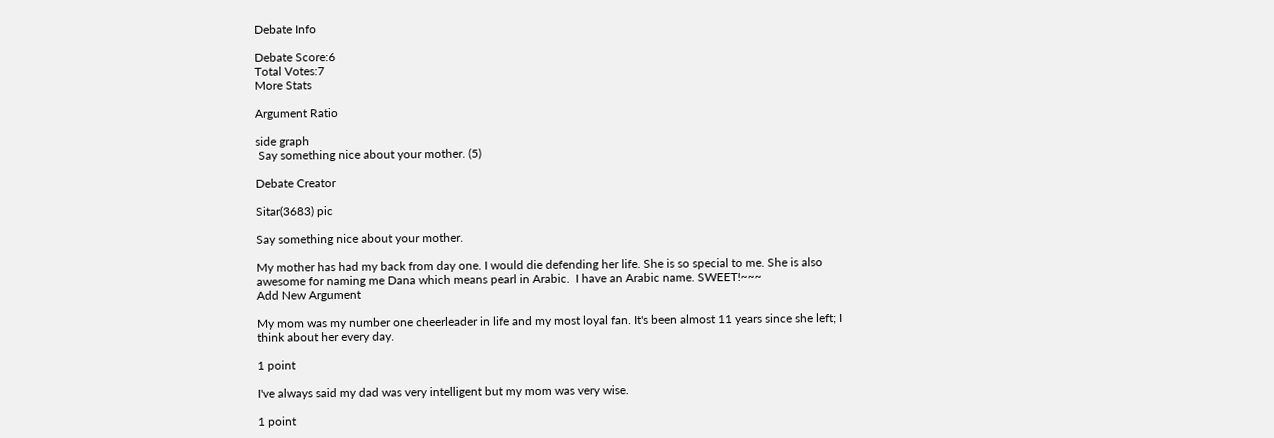Debate Info

Debate Score:6
Total Votes:7
More Stats

Argument Ratio

side graph
 Say something nice about your mother. (5)

Debate Creator

Sitar(3683) pic

Say something nice about your mother.

My mother has had my back from day one. I would die defending her life. She is so special to me. She is also awesome for naming me Dana which means pearl in Arabic.  I have an Arabic name. SWEET!~~~
Add New Argument

My mom was my number one cheerleader in life and my most loyal fan. It's been almost 11 years since she left; I think about her every day.

1 point

I've always said my dad was very intelligent but my mom was very wise.

1 point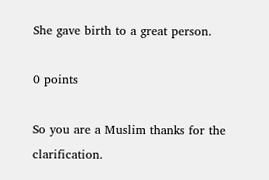She gave birth to a great person.

0 points

So you are a Muslim thanks for the clarification.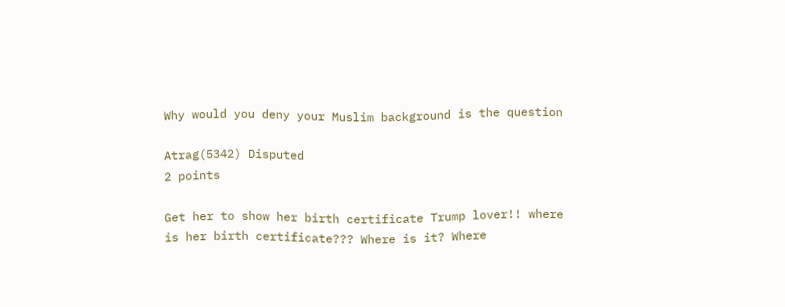Why would you deny your Muslim background is the question

Atrag(5342) Disputed
2 points

Get her to show her birth certificate Trump lover!! where is her birth certificate??? Where is it? Where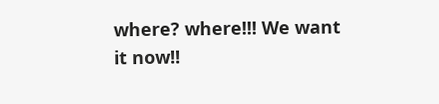where? where!!! We want it now!!